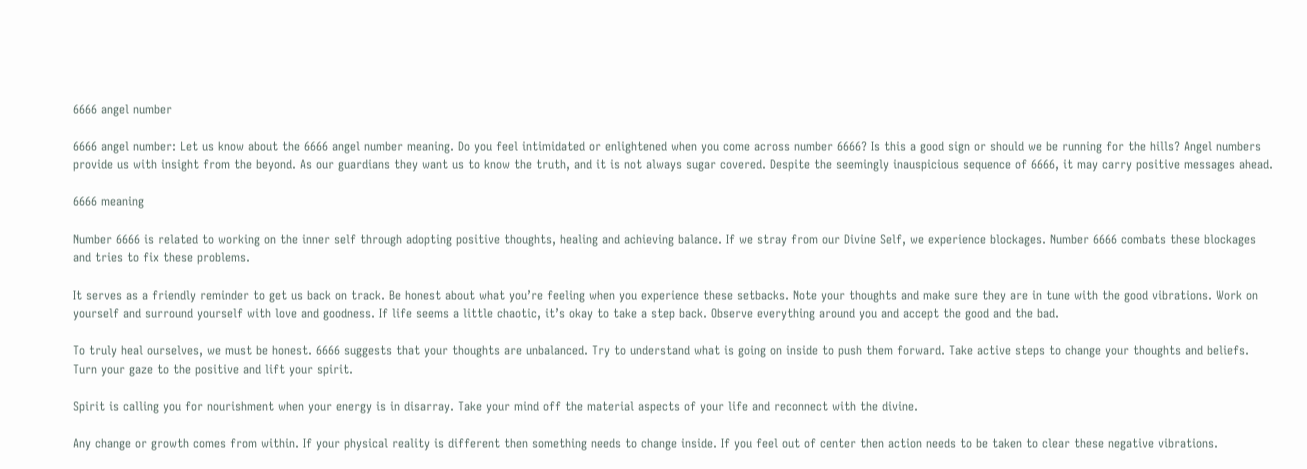6666 angel number

6666 angel number: Let us know about the 6666 angel number meaning. Do you feel intimidated or enlightened when you come across number 6666? Is this a good sign or should we be running for the hills? Angel numbers provide us with insight from the beyond. As our guardians they want us to know the truth, and it is not always sugar covered. Despite the seemingly inauspicious sequence of 6666, it may carry positive messages ahead.

6666 meaning

Number 6666 is related to working on the inner self through adopting positive thoughts, healing and achieving balance. If we stray from our Divine Self, we experience blockages. Number 6666 combats these blockages and tries to fix these problems.

It serves as a friendly reminder to get us back on track. Be honest about what you’re feeling when you experience these setbacks. Note your thoughts and make sure they are in tune with the good vibrations. Work on yourself and surround yourself with love and goodness. If life seems a little chaotic, it’s okay to take a step back. Observe everything around you and accept the good and the bad.

To truly heal ourselves, we must be honest. 6666 suggests that your thoughts are unbalanced. Try to understand what is going on inside to push them forward. Take active steps to change your thoughts and beliefs. Turn your gaze to the positive and lift your spirit.

Spirit is calling you for nourishment when your energy is in disarray. Take your mind off the material aspects of your life and reconnect with the divine.

Any change or growth comes from within. If your physical reality is different then something needs to change inside. If you feel out of center then action needs to be taken to clear these negative vibrations.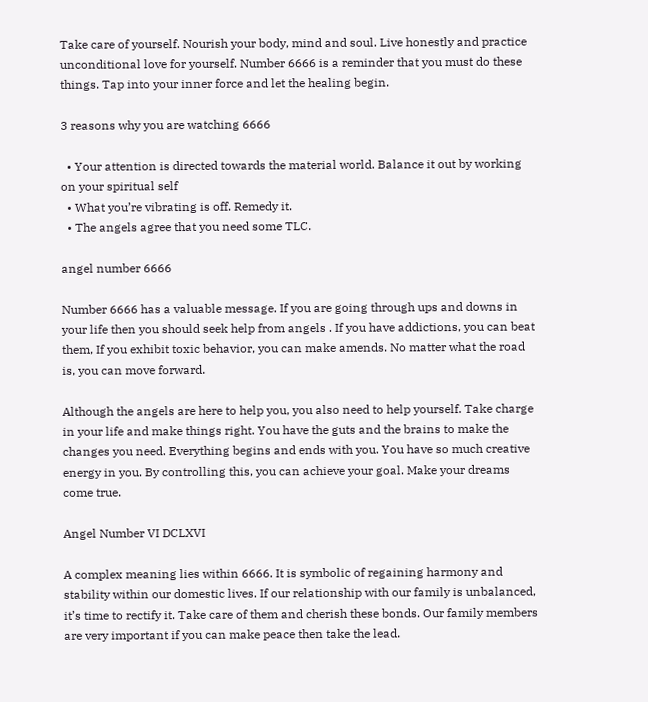Take care of yourself. Nourish your body, mind and soul. Live honestly and practice unconditional love for yourself. Number 6666 is a reminder that you must do these things. Tap into your inner force and let the healing begin.

3 reasons why you are watching 6666

  • Your attention is directed towards the material world. Balance it out by working on your spiritual self
  • What you’re vibrating is off. Remedy it.
  • The angels agree that you need some TLC.

angel number 6666

Number 6666 has a valuable message. If you are going through ups and downs in your life then you should seek help from angels . If you have addictions, you can beat them, If you exhibit toxic behavior, you can make amends. No matter what the road is, you can move forward.

Although the angels are here to help you, you also need to help yourself. Take charge in your life and make things right. You have the guts and the brains to make the changes you need. Everything begins and ends with you. You have so much creative energy in you. By controlling this, you can achieve your goal. Make your dreams come true.

Angel Number VI DCLXVI

A complex meaning lies within 6666. It is symbolic of regaining harmony and stability within our domestic lives. If our relationship with our family is unbalanced, it’s time to rectify it. Take care of them and cherish these bonds. Our family members are very important if you can make peace then take the lead.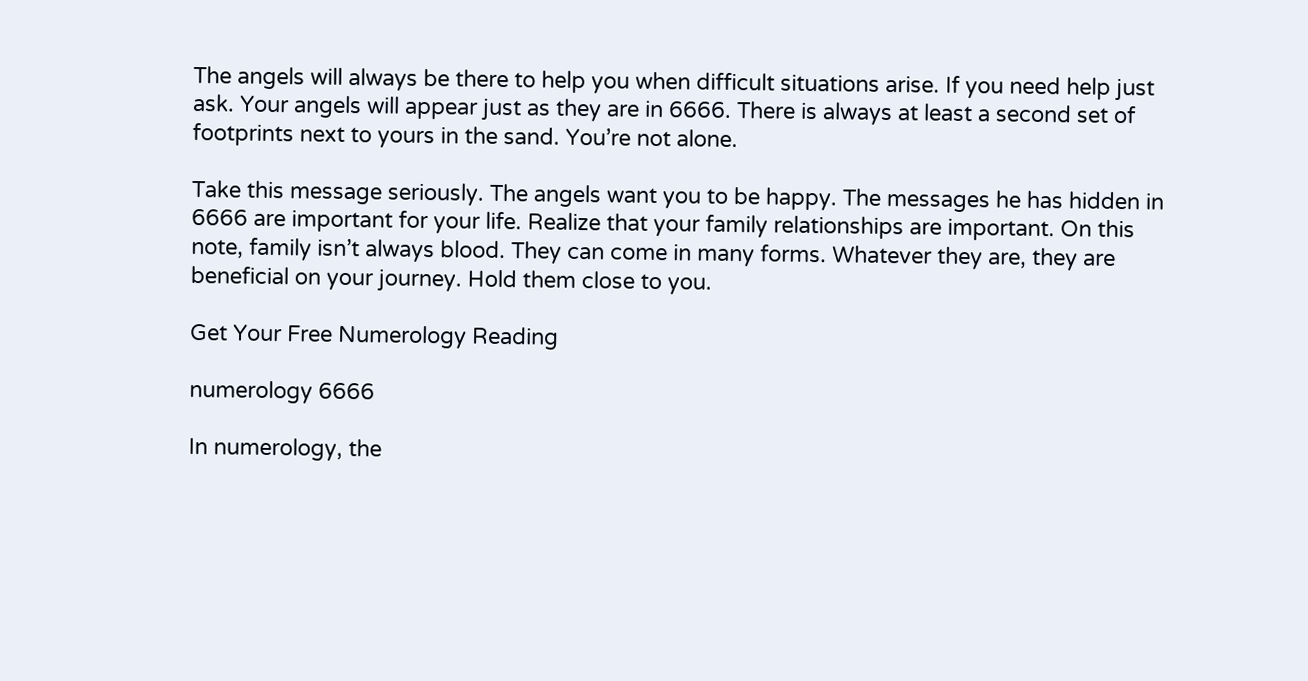The angels will always be there to help you when difficult situations arise. If you need help just ask. Your angels will appear just as they are in 6666. There is always at least a second set of footprints next to yours in the sand. You’re not alone.

Take this message seriously. The angels want you to be happy. The messages he has hidden in 6666 are important for your life. Realize that your family relationships are important. On this note, family isn’t always blood. They can come in many forms. Whatever they are, they are beneficial on your journey. Hold them close to you.

Get Your Free Numerology Reading

numerology 6666

In numerology, the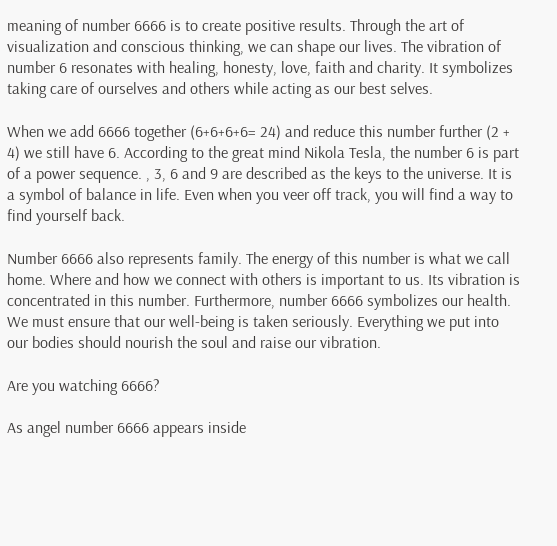meaning of number 6666 is to create positive results. Through the art of visualization and conscious thinking, we can shape our lives. The vibration of number 6 resonates with healing, honesty, love, faith and charity. It symbolizes taking care of ourselves and others while acting as our best selves.

When we add 6666 together (6+6+6+6= 24) and reduce this number further (2 + 4) we still have 6. According to the great mind Nikola Tesla, the number 6 is part of a power sequence. , 3, 6 and 9 are described as the keys to the universe. It is a symbol of balance in life. Even when you veer off track, you will find a way to find yourself back.

Number 6666 also represents family. The energy of this number is what we call home. Where and how we connect with others is important to us. Its vibration is concentrated in this number. Furthermore, number 6666 symbolizes our health. We must ensure that our well-being is taken seriously. Everything we put into our bodies should nourish the soul and raise our vibration.

Are you watching 6666?

As angel number 6666 appears inside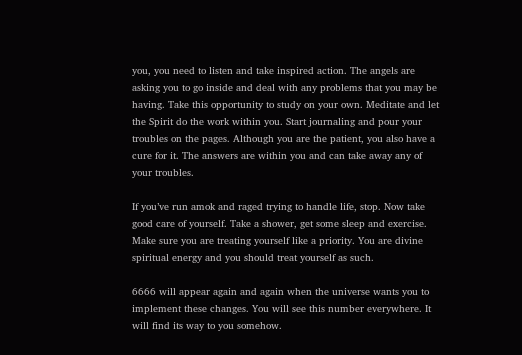you, you need to listen and take inspired action. The angels are asking you to go inside and deal with any problems that you may be having. Take this opportunity to study on your own. Meditate and let the Spirit do the work within you. Start journaling and pour your troubles on the pages. Although you are the patient, you also have a cure for it. The answers are within you and can take away any of your troubles.

If you’ve run amok and raged trying to handle life, stop. Now take good care of yourself. Take a shower, get some sleep and exercise. Make sure you are treating yourself like a priority. You are divine spiritual energy and you should treat yourself as such.

6666 will appear again and again when the universe wants you to implement these changes. You will see this number everywhere. It will find its way to you somehow.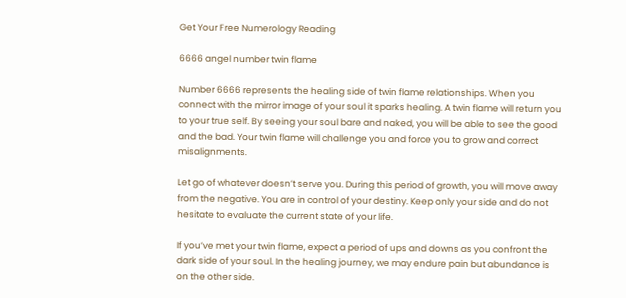Get Your Free Numerology Reading

6666 angel number twin flame

Number 6666 represents the healing side of twin flame relationships. When you connect with the mirror image of your soul it sparks healing. A twin flame will return you to your true self. By seeing your soul bare and naked, you will be able to see the good and the bad. Your twin flame will challenge you and force you to grow and correct misalignments.

Let go of whatever doesn’t serve you. During this period of growth, you will move away from the negative. You are in control of your destiny. Keep only your side and do not hesitate to evaluate the current state of your life.

If you’ve met your twin flame, expect a period of ups and downs as you confront the dark side of your soul. In the healing journey, we may endure pain but abundance is on the other side.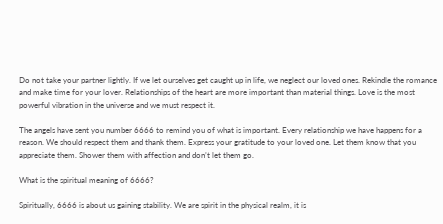Do not take your partner lightly. If we let ourselves get caught up in life, we neglect our loved ones. Rekindle the romance and make time for your lover. Relationships of the heart are more important than material things. Love is the most powerful vibration in the universe and we must respect it.

The angels have sent you number 6666 to remind you of what is important. Every relationship we have happens for a reason. We should respect them and thank them. Express your gratitude to your loved one. Let them know that you appreciate them. Shower them with affection and don’t let them go.

What is the spiritual meaning of 6666?

Spiritually, 6666 is about us gaining stability. We are spirit in the physical realm, it is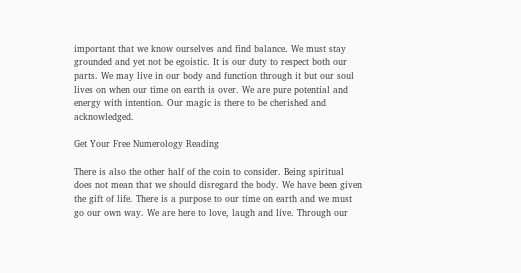important that we know ourselves and find balance. We must stay grounded and yet not be egoistic. It is our duty to respect both our parts. We may live in our body and function through it but our soul lives on when our time on earth is over. We are pure potential and energy with intention. Our magic is there to be cherished and acknowledged.

Get Your Free Numerology Reading

There is also the other half of the coin to consider. Being spiritual does not mean that we should disregard the body. We have been given the gift of life. There is a purpose to our time on earth and we must go our own way. We are here to love, laugh and live. Through our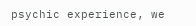psychic experience, we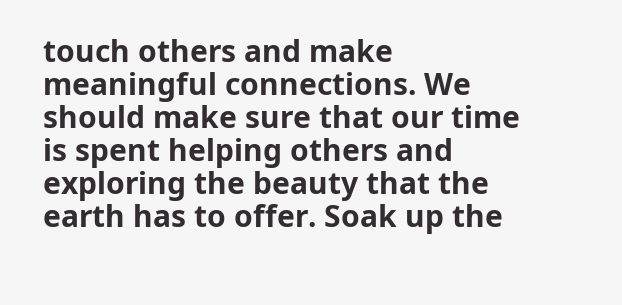touch others and make meaningful connections. We should make sure that our time is spent helping others and exploring the beauty that the earth has to offer. Soak up the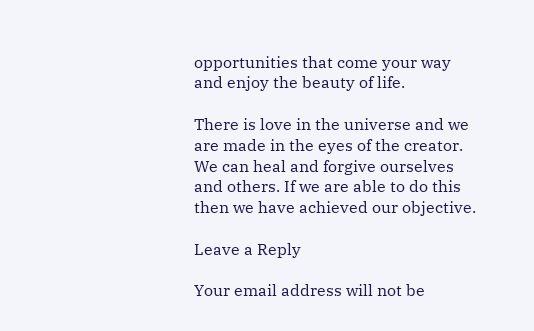opportunities that come your way and enjoy the beauty of life.

There is love in the universe and we are made in the eyes of the creator. We can heal and forgive ourselves and others. If we are able to do this then we have achieved our objective.

Leave a Reply

Your email address will not be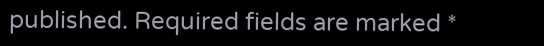published. Required fields are marked *